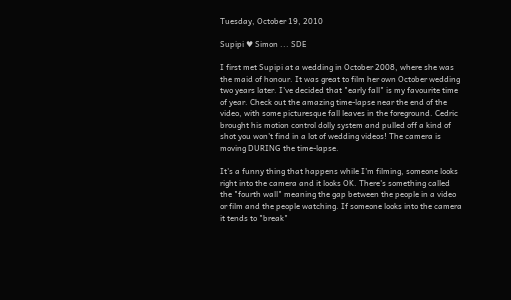Tuesday, October 19, 2010

Supipi ♥ Simon ... SDE

I first met Supipi at a wedding in October 2008, where she was the maid of honour. It was great to film her own October wedding two years later. I've decided that "early fall" is my favourite time of year. Check out the amazing time-lapse near the end of the video, with some picturesque fall leaves in the foreground. Cedric brought his motion control dolly system and pulled off a kind of shot you won't find in a lot of wedding videos! The camera is moving DURING the time-lapse.

It's a funny thing that happens while I'm filming, someone looks right into the camera and it looks OK. There's something called the "fourth wall" meaning the gap between the people in a video or film and the people watching. If someone looks into the camera it tends to "break"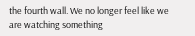the fourth wall. We no longer feel like we are watching something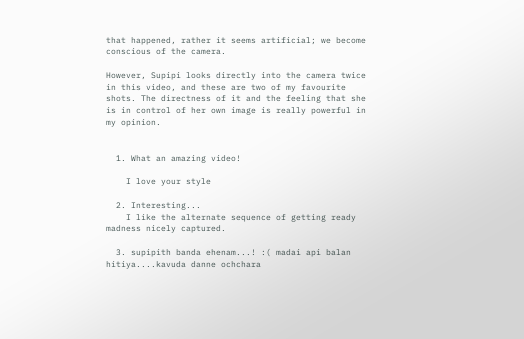that happened, rather it seems artificial; we become conscious of the camera.

However, Supipi looks directly into the camera twice in this video, and these are two of my favourite shots. The directness of it and the feeling that she is in control of her own image is really powerful in my opinion.


  1. What an amazing video!

    I love your style

  2. Interesting...
    I like the alternate sequence of getting ready madness nicely captured.

  3. supipith banda ehenam...! :( madai api balan hitiya....kavuda danne ochchara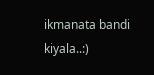ikmanata bandi kiyala..:)